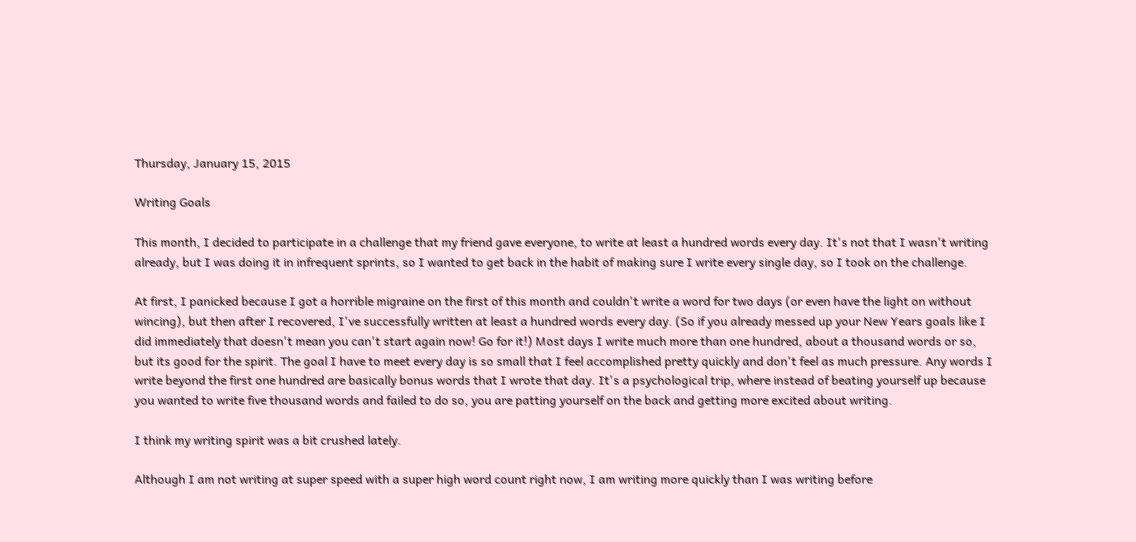Thursday, January 15, 2015

Writing Goals

This month, I decided to participate in a challenge that my friend gave everyone, to write at least a hundred words every day. It's not that I wasn't writing already, but I was doing it in infrequent sprints, so I wanted to get back in the habit of making sure I write every single day, so I took on the challenge.

At first, I panicked because I got a horrible migraine on the first of this month and couldn't write a word for two days (or even have the light on without wincing), but then after I recovered, I've successfully written at least a hundred words every day. (So if you already messed up your New Years goals like I did immediately that doesn't mean you can't start again now! Go for it!) Most days I write much more than one hundred, about a thousand words or so, but its good for the spirit. The goal I have to meet every day is so small that I feel accomplished pretty quickly and don't feel as much pressure. Any words I write beyond the first one hundred are basically bonus words that I wrote that day. It's a psychological trip, where instead of beating yourself up because you wanted to write five thousand words and failed to do so, you are patting yourself on the back and getting more excited about writing.

I think my writing spirit was a bit crushed lately.

Although I am not writing at super speed with a super high word count right now, I am writing more quickly than I was writing before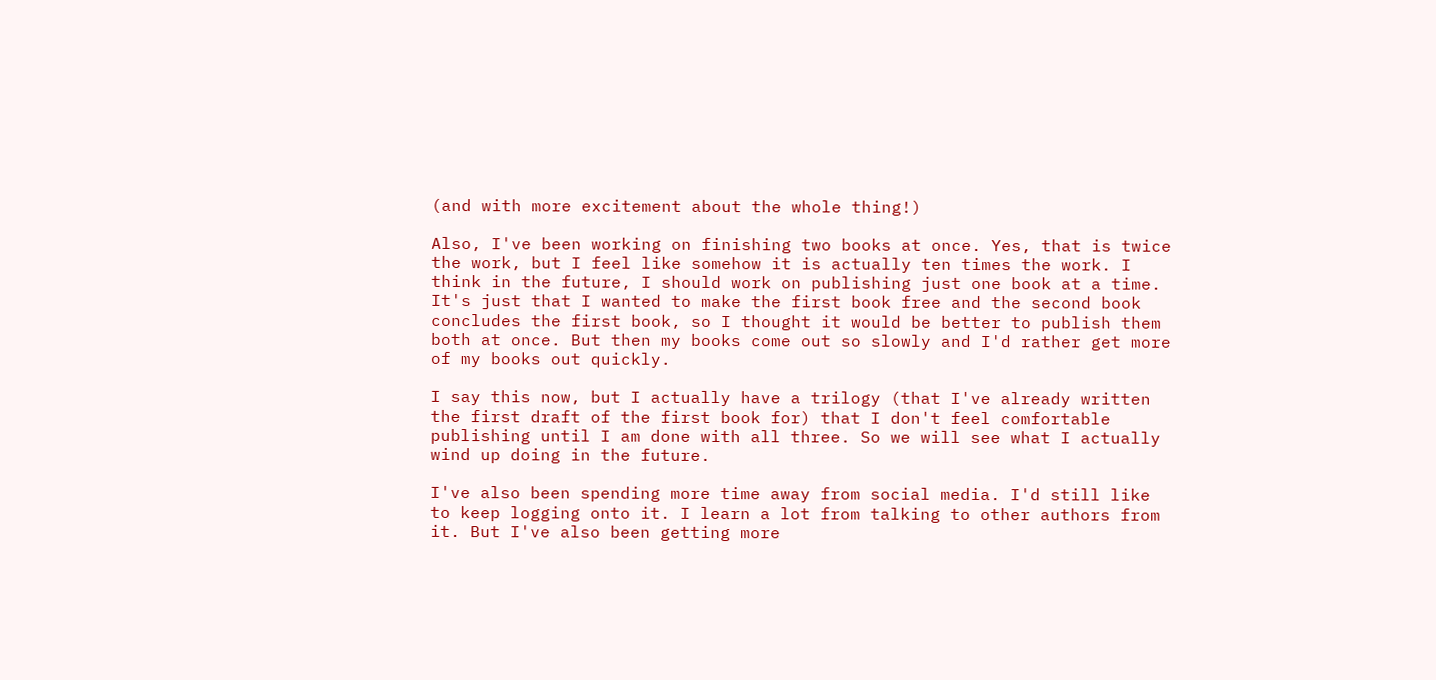(and with more excitement about the whole thing!)

Also, I've been working on finishing two books at once. Yes, that is twice the work, but I feel like somehow it is actually ten times the work. I think in the future, I should work on publishing just one book at a time. It's just that I wanted to make the first book free and the second book concludes the first book, so I thought it would be better to publish them both at once. But then my books come out so slowly and I'd rather get more of my books out quickly.

I say this now, but I actually have a trilogy (that I've already written the first draft of the first book for) that I don't feel comfortable publishing until I am done with all three. So we will see what I actually wind up doing in the future.

I've also been spending more time away from social media. I'd still like to keep logging onto it. I learn a lot from talking to other authors from it. But I've also been getting more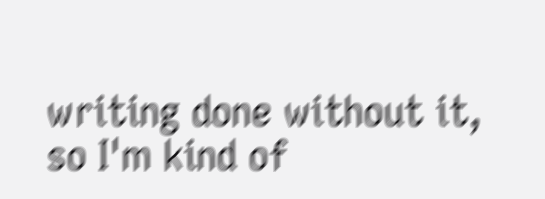writing done without it, so I'm kind of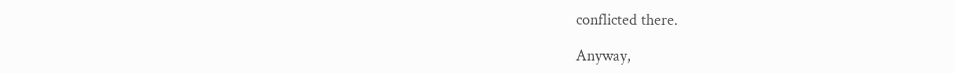conflicted there.

Anyway,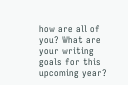how are all of you? What are your writing goals for this upcoming year?